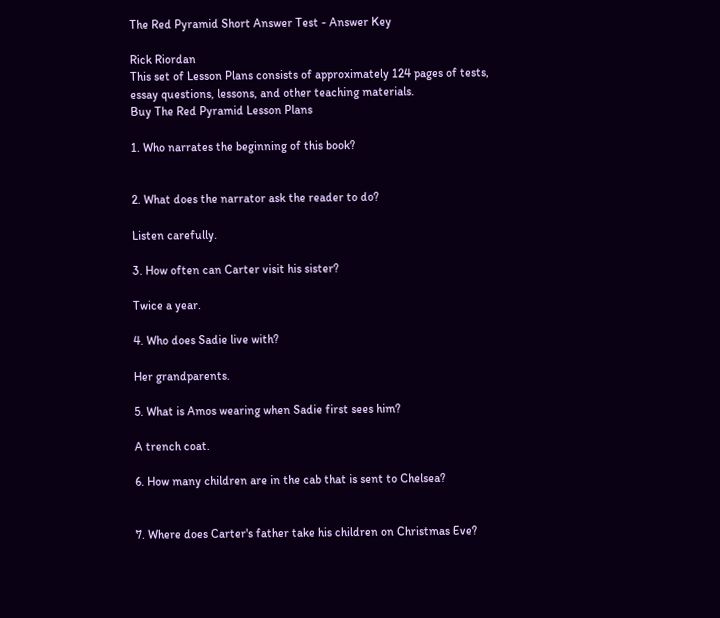The Red Pyramid Short Answer Test - Answer Key

Rick Riordan
This set of Lesson Plans consists of approximately 124 pages of tests, essay questions, lessons, and other teaching materials.
Buy The Red Pyramid Lesson Plans

1. Who narrates the beginning of this book?


2. What does the narrator ask the reader to do?

Listen carefully.

3. How often can Carter visit his sister?

Twice a year.

4. Who does Sadie live with?

Her grandparents.

5. What is Amos wearing when Sadie first sees him?

A trench coat.

6. How many children are in the cab that is sent to Chelsea?


7. Where does Carter's father take his children on Christmas Eve?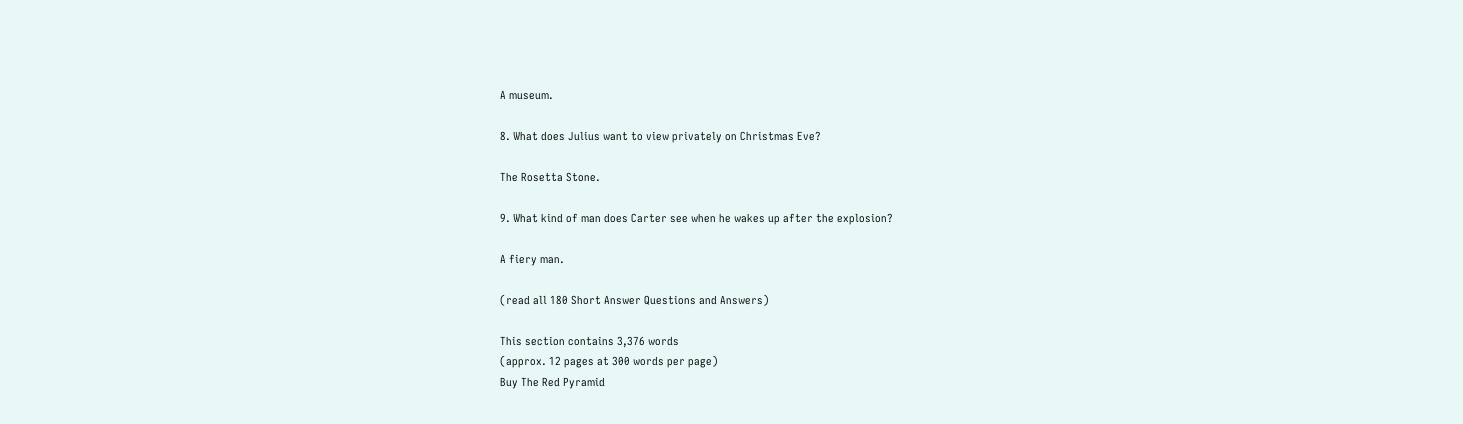A museum.

8. What does Julius want to view privately on Christmas Eve?

The Rosetta Stone.

9. What kind of man does Carter see when he wakes up after the explosion?

A fiery man.

(read all 180 Short Answer Questions and Answers)

This section contains 3,376 words
(approx. 12 pages at 300 words per page)
Buy The Red Pyramid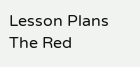Lesson Plans
The Red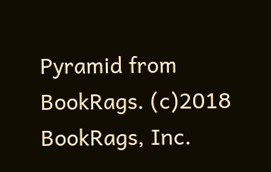Pyramid from BookRags. (c)2018 BookRags, Inc.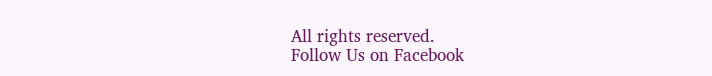All rights reserved.
Follow Us on Facebook